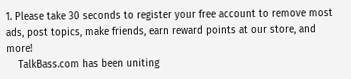1. Please take 30 seconds to register your free account to remove most ads, post topics, make friends, earn reward points at our store, and more!
    TalkBass.com has been uniting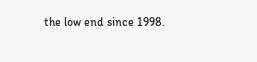the low end since 1998.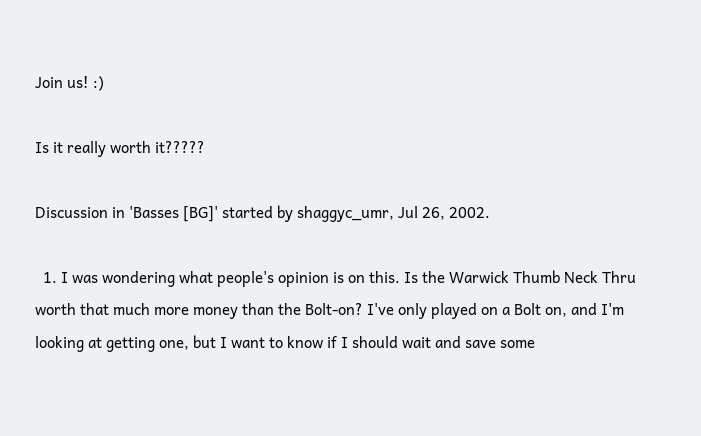Join us! :)

Is it really worth it?????

Discussion in 'Basses [BG]' started by shaggyc_umr, Jul 26, 2002.

  1. I was wondering what people's opinion is on this. Is the Warwick Thumb Neck Thru worth that much more money than the Bolt-on? I've only played on a Bolt on, and I'm looking at getting one, but I want to know if I should wait and save some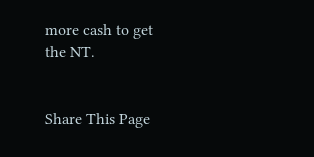more cash to get the NT.


Share This Page